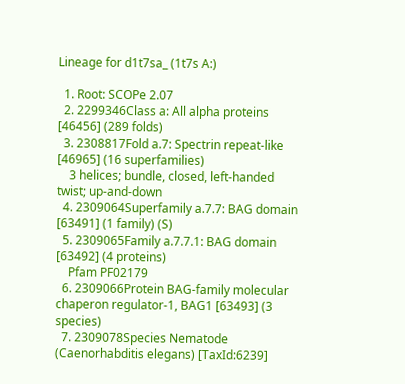Lineage for d1t7sa_ (1t7s A:)

  1. Root: SCOPe 2.07
  2. 2299346Class a: All alpha proteins [46456] (289 folds)
  3. 2308817Fold a.7: Spectrin repeat-like [46965] (16 superfamilies)
    3 helices; bundle, closed, left-handed twist; up-and-down
  4. 2309064Superfamily a.7.7: BAG domain [63491] (1 family) (S)
  5. 2309065Family a.7.7.1: BAG domain [63492] (4 proteins)
    Pfam PF02179
  6. 2309066Protein BAG-family molecular chaperon regulator-1, BAG1 [63493] (3 species)
  7. 2309078Species Nematode (Caenorhabditis elegans) [TaxId:6239]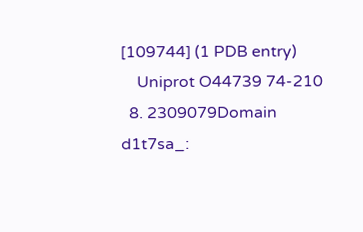[109744] (1 PDB entry)
    Uniprot O44739 74-210
  8. 2309079Domain d1t7sa_: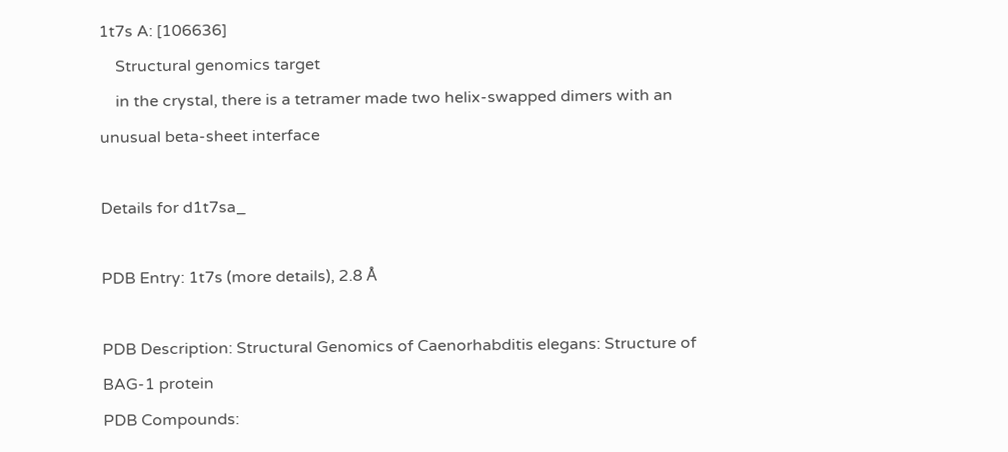1t7s A: [106636]
    Structural genomics target
    in the crystal, there is a tetramer made two helix-swapped dimers with an unusual beta-sheet interface

Details for d1t7sa_

PDB Entry: 1t7s (more details), 2.8 Å

PDB Description: Structural Genomics of Caenorhabditis elegans: Structure of BAG-1 protein
PDB Compounds: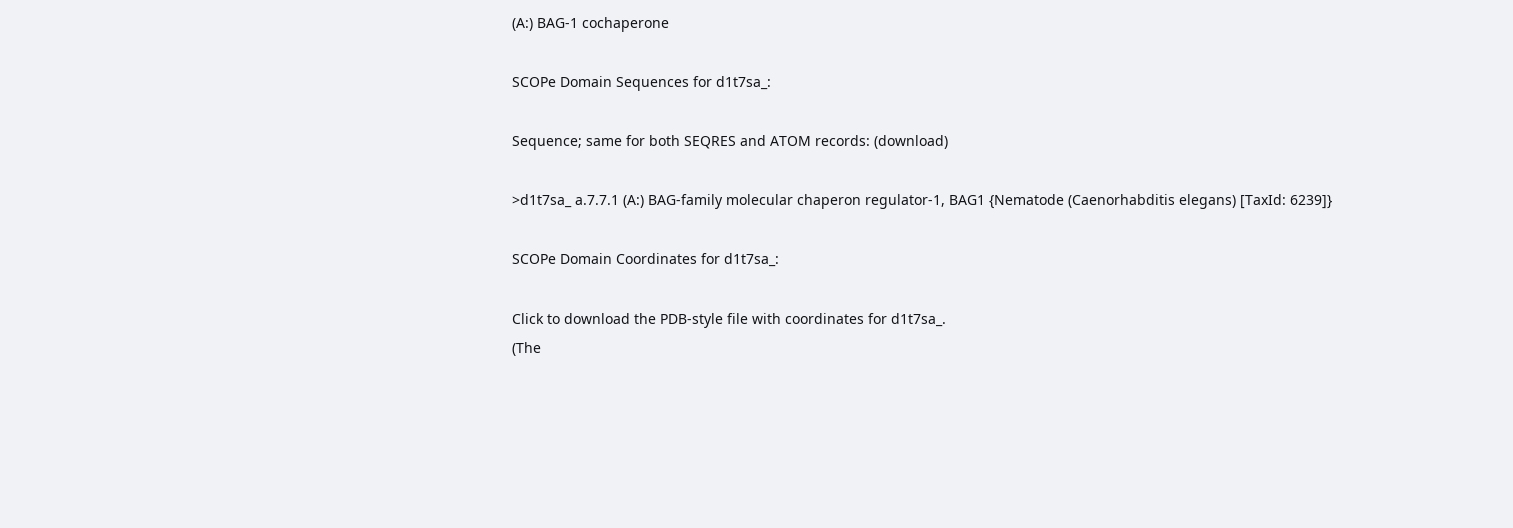(A:) BAG-1 cochaperone

SCOPe Domain Sequences for d1t7sa_:

Sequence; same for both SEQRES and ATOM records: (download)

>d1t7sa_ a.7.7.1 (A:) BAG-family molecular chaperon regulator-1, BAG1 {Nematode (Caenorhabditis elegans) [TaxId: 6239]}

SCOPe Domain Coordinates for d1t7sa_:

Click to download the PDB-style file with coordinates for d1t7sa_.
(The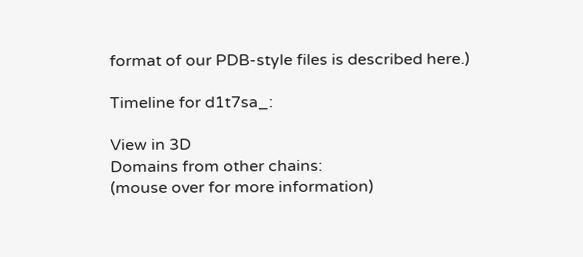format of our PDB-style files is described here.)

Timeline for d1t7sa_:

View in 3D
Domains from other chains:
(mouse over for more information)